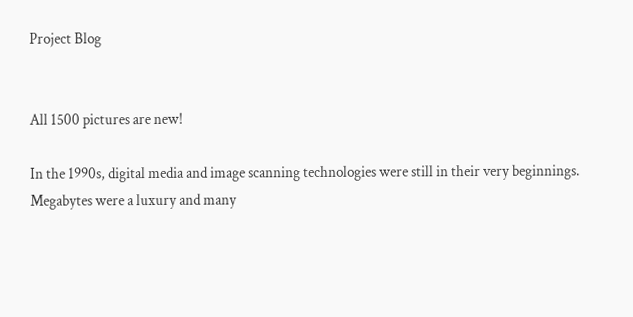Project Blog


All 1500 pictures are new!

In the 1990s, digital media and image scanning technologies were still in their very beginnings. Megabytes were a luxury and many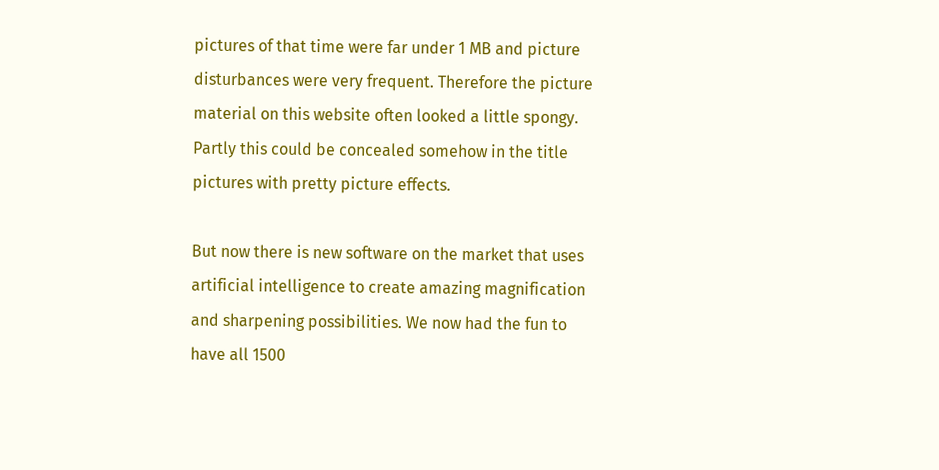pictures of that time were far under 1 MB and picture disturbances were very frequent. Therefore the picture material on this website often looked a little spongy. Partly this could be concealed somehow in the title pictures with pretty picture effects.

But now there is new software on the market that uses artificial intelligence to create amazing magnification and sharpening possibilities. We now had the fun to have all 1500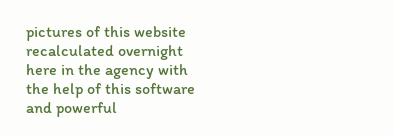pictures of this website recalculated overnight here in the agency with the help of this software and powerful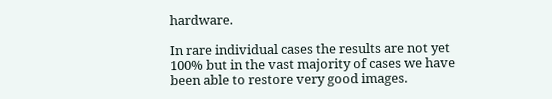hardware.

In rare individual cases the results are not yet 100% but in the vast majority of cases we have been able to restore very good images.